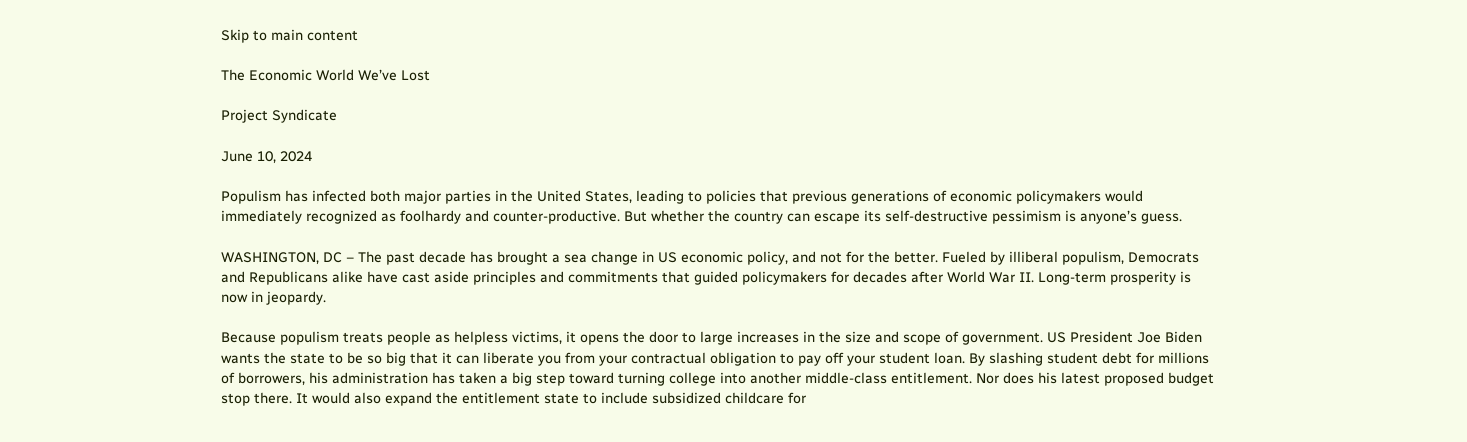Skip to main content

The Economic World We’ve Lost

Project Syndicate

June 10, 2024

Populism has infected both major parties in the United States, leading to policies that previous generations of economic policymakers would immediately recognized as foolhardy and counter-productive. But whether the country can escape its self-destructive pessimism is anyone’s guess.

WASHINGTON, DC – The past decade has brought a sea change in US economic policy, and not for the better. Fueled by illiberal populism, Democrats and Republicans alike have cast aside principles and commitments that guided policymakers for decades after World War II. Long-term prosperity is now in jeopardy.

Because populism treats people as helpless victims, it opens the door to large increases in the size and scope of government. US President Joe Biden wants the state to be so big that it can liberate you from your contractual obligation to pay off your student loan. By slashing student debt for millions of borrowers, his administration has taken a big step toward turning college into another middle-class entitlement. Nor does his latest proposed budget stop there. It would also expand the entitlement state to include subsidized childcare for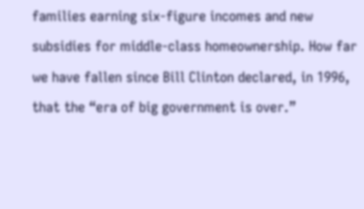families earning six-figure incomes and new subsidies for middle-class homeownership. How far we have fallen since Bill Clinton declared, in 1996, that the “era of big government is over.”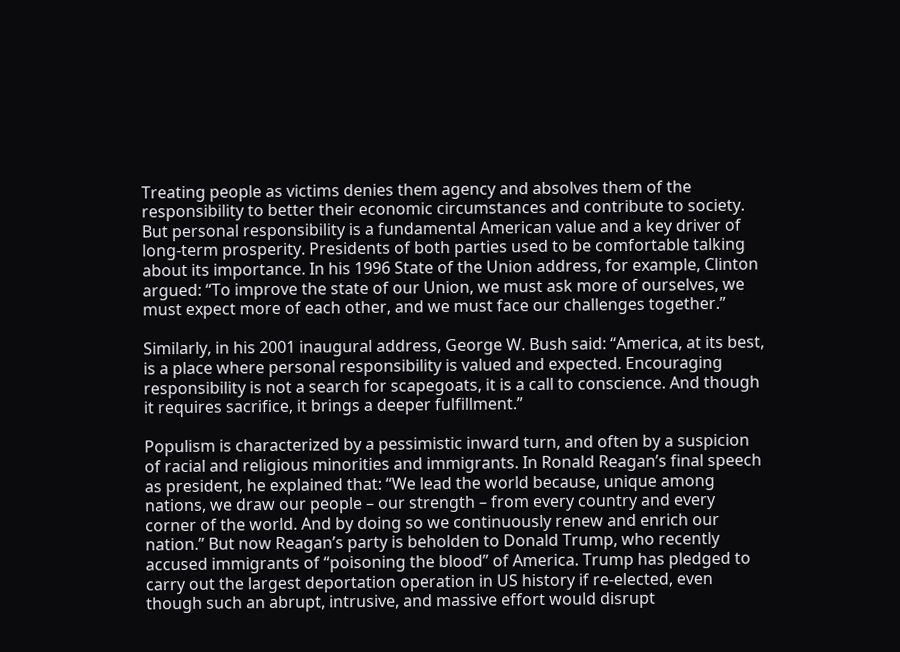Treating people as victims denies them agency and absolves them of the responsibility to better their economic circumstances and contribute to society. But personal responsibility is a fundamental American value and a key driver of long-term prosperity. Presidents of both parties used to be comfortable talking about its importance. In his 1996 State of the Union address, for example, Clinton argued: “To improve the state of our Union, we must ask more of ourselves, we must expect more of each other, and we must face our challenges together.”

Similarly, in his 2001 inaugural address, George W. Bush said: “America, at its best, is a place where personal responsibility is valued and expected. Encouraging responsibility is not a search for scapegoats, it is a call to conscience. And though it requires sacrifice, it brings a deeper fulfillment.”

Populism is characterized by a pessimistic inward turn, and often by a suspicion of racial and religious minorities and immigrants. In Ronald Reagan’s final speech as president, he explained that: “We lead the world because, unique among nations, we draw our people – our strength – from every country and every corner of the world. And by doing so we continuously renew and enrich our nation.” But now Reagan’s party is beholden to Donald Trump, who recently accused immigrants of “poisoning the blood” of America. Trump has pledged to carry out the largest deportation operation in US history if re-elected, even though such an abrupt, intrusive, and massive effort would disrupt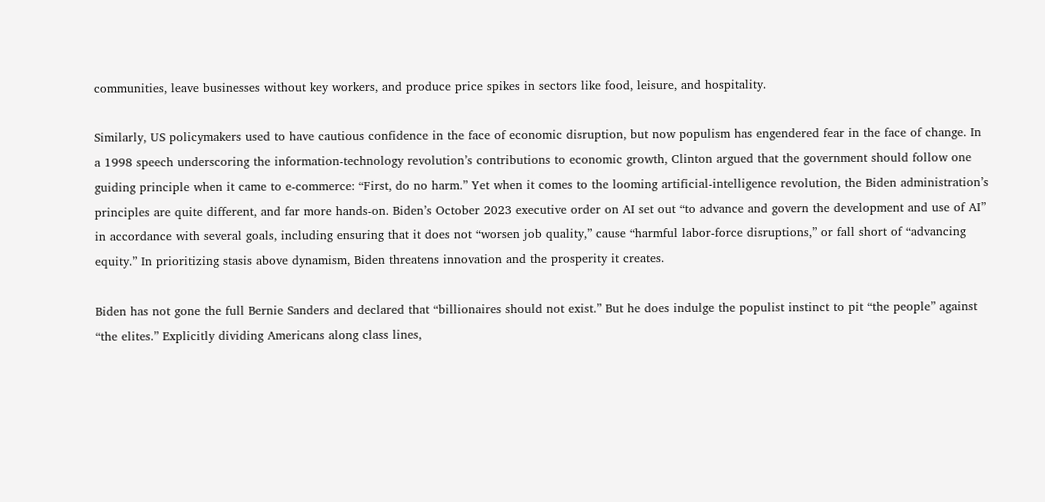communities, leave businesses without key workers, and produce price spikes in sectors like food, leisure, and hospitality.

Similarly, US policymakers used to have cautious confidence in the face of economic disruption, but now populism has engendered fear in the face of change. In a 1998 speech underscoring the information-technology revolution’s contributions to economic growth, Clinton argued that the government should follow one guiding principle when it came to e-commerce: “First, do no harm.” Yet when it comes to the looming artificial-intelligence revolution, the Biden administration’s principles are quite different, and far more hands-on. Biden’s October 2023 executive order on AI set out “to advance and govern the development and use of AI” in accordance with several goals, including ensuring that it does not “worsen job quality,” cause “harmful labor-force disruptions,” or fall short of “advancing equity.” In prioritizing stasis above dynamism, Biden threatens innovation and the prosperity it creates.

Biden has not gone the full Bernie Sanders and declared that “billionaires should not exist.” But he does indulge the populist instinct to pit “the people” against “the elites.” Explicitly dividing Americans along class lines,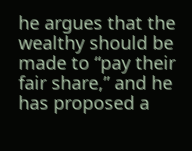he argues that the wealthy should be made to “pay their fair share,” and he has proposed a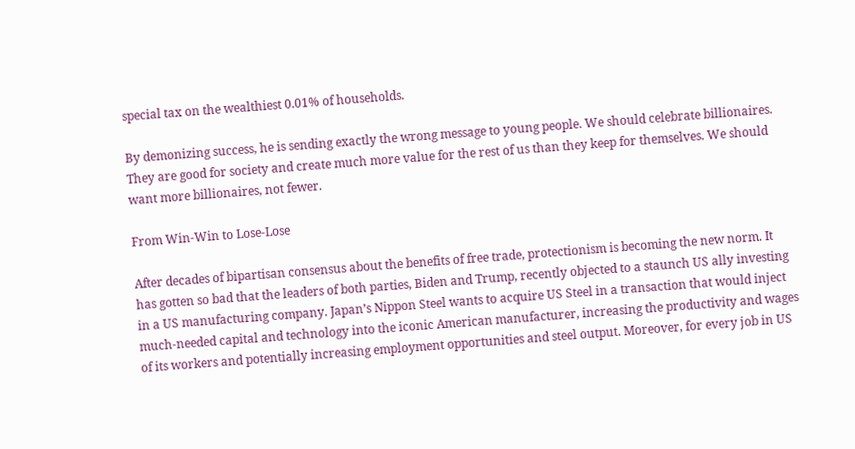special tax on the wealthiest 0.01% of households.

By demonizing success, he is sending exactly the wrong message to young people. We should celebrate billionaires. They are good for society and create much more value for the rest of us than they keep for themselves. We should want more billionaires, not fewer.

From Win-Win to Lose-Lose

After decades of bipartisan consensus about the benefits of free trade, protectionism is becoming the new norm. It has gotten so bad that the leaders of both parties, Biden and Trump, recently objected to a staunch US ally investing in a US manufacturing company. Japan’s Nippon Steel wants to acquire US Steel in a transaction that would inject much-needed capital and technology into the iconic American manufacturer, increasing the productivity and wages of its workers and potentially increasing employment opportunities and steel output. Moreover, for every job in US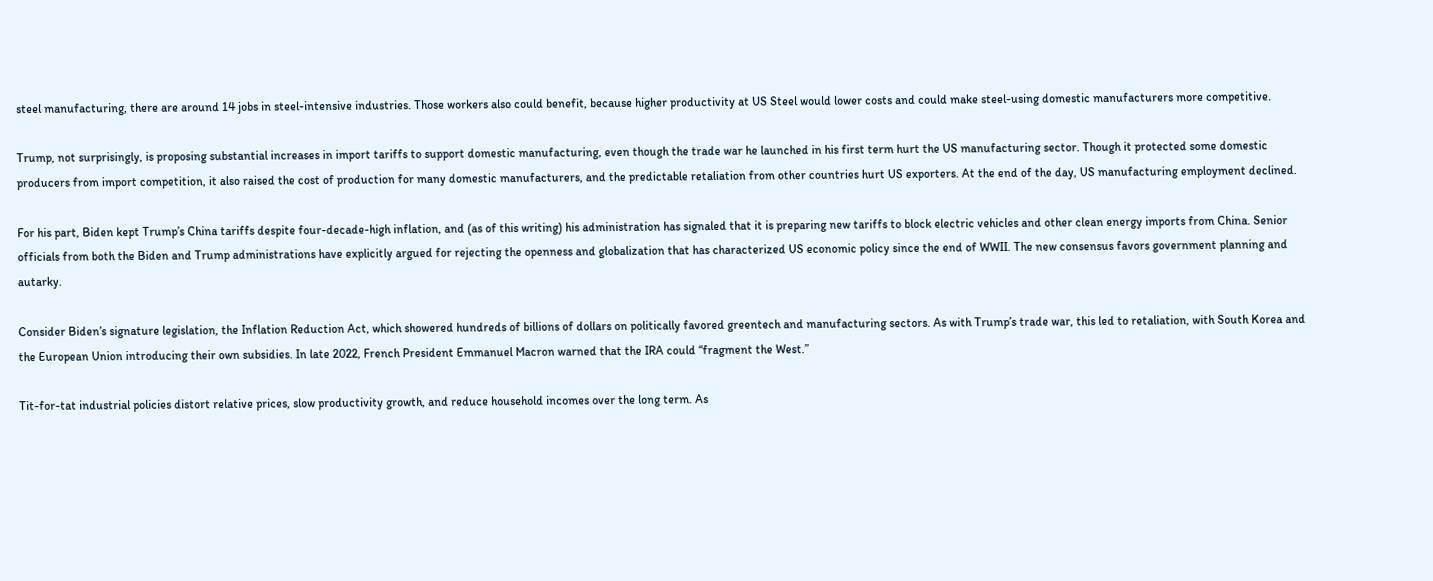steel manufacturing, there are around 14 jobs in steel-intensive industries. Those workers also could benefit, because higher productivity at US Steel would lower costs and could make steel-using domestic manufacturers more competitive.

Trump, not surprisingly, is proposing substantial increases in import tariffs to support domestic manufacturing, even though the trade war he launched in his first term hurt the US manufacturing sector. Though it protected some domestic producers from import competition, it also raised the cost of production for many domestic manufacturers, and the predictable retaliation from other countries hurt US exporters. At the end of the day, US manufacturing employment declined.

For his part, Biden kept Trump’s China tariffs despite four-decade-high inflation, and (as of this writing) his administration has signaled that it is preparing new tariffs to block electric vehicles and other clean energy imports from China. Senior officials from both the Biden and Trump administrations have explicitly argued for rejecting the openness and globalization that has characterized US economic policy since the end of WWII. The new consensus favors government planning and autarky.

Consider Biden’s signature legislation, the Inflation Reduction Act, which showered hundreds of billions of dollars on politically favored greentech and manufacturing sectors. As with Trump’s trade war, this led to retaliation, with South Korea and the European Union introducing their own subsidies. In late 2022, French President Emmanuel Macron warned that the IRA could “fragment the West.”

Tit-for-tat industrial policies distort relative prices, slow productivity growth, and reduce household incomes over the long term. As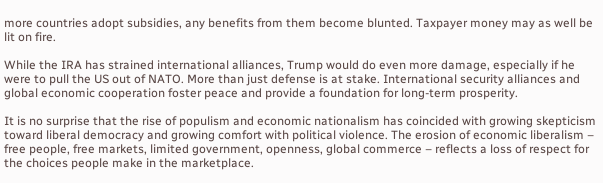more countries adopt subsidies, any benefits from them become blunted. Taxpayer money may as well be lit on fire.

While the IRA has strained international alliances, Trump would do even more damage, especially if he were to pull the US out of NATO. More than just defense is at stake. International security alliances and global economic cooperation foster peace and provide a foundation for long-term prosperity.

It is no surprise that the rise of populism and economic nationalism has coincided with growing skepticism toward liberal democracy and growing comfort with political violence. The erosion of economic liberalism – free people, free markets, limited government, openness, global commerce – reflects a loss of respect for the choices people make in the marketplace.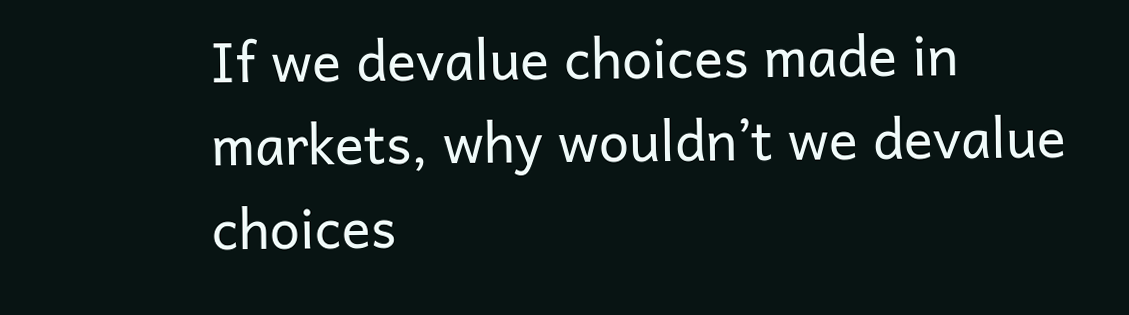If we devalue choices made in markets, why wouldn’t we devalue choices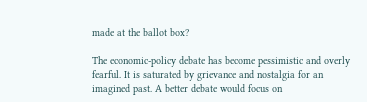made at the ballot box?

The economic-policy debate has become pessimistic and overly fearful. It is saturated by grievance and nostalgia for an imagined past. A better debate would focus on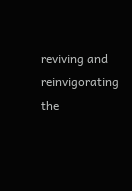reviving and reinvigorating the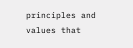principles and values that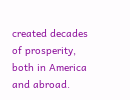created decades of prosperity, both in America and abroad.